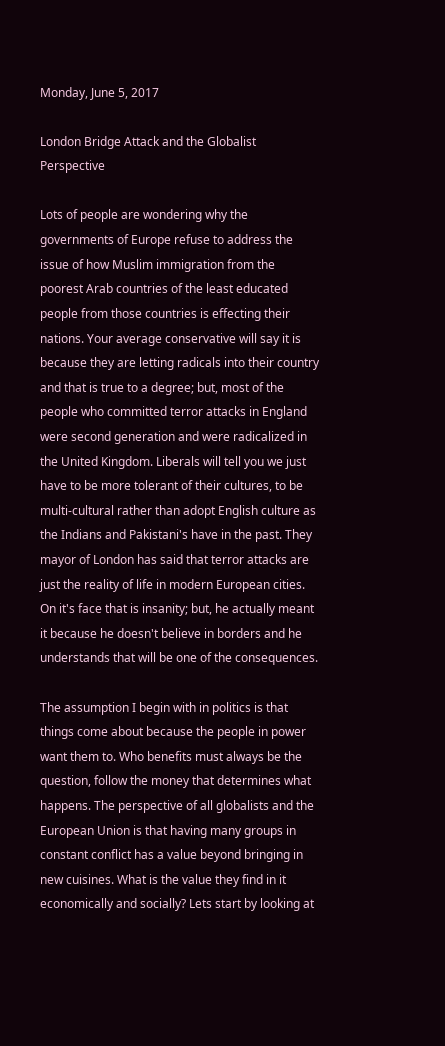Monday, June 5, 2017

London Bridge Attack and the Globalist Perspective

Lots of people are wondering why the governments of Europe refuse to address the issue of how Muslim immigration from the poorest Arab countries of the least educated people from those countries is effecting their nations. Your average conservative will say it is because they are letting radicals into their country and that is true to a degree; but, most of the people who committed terror attacks in England were second generation and were radicalized in the United Kingdom. Liberals will tell you we just have to be more tolerant of their cultures, to be multi-cultural rather than adopt English culture as the Indians and Pakistani's have in the past. They mayor of London has said that terror attacks are just the reality of life in modern European cities. On it's face that is insanity; but, he actually meant it because he doesn't believe in borders and he understands that will be one of the consequences.

The assumption I begin with in politics is that things come about because the people in power want them to. Who benefits must always be the question, follow the money that determines what happens. The perspective of all globalists and the European Union is that having many groups in constant conflict has a value beyond bringing in new cuisines. What is the value they find in it economically and socially? Lets start by looking at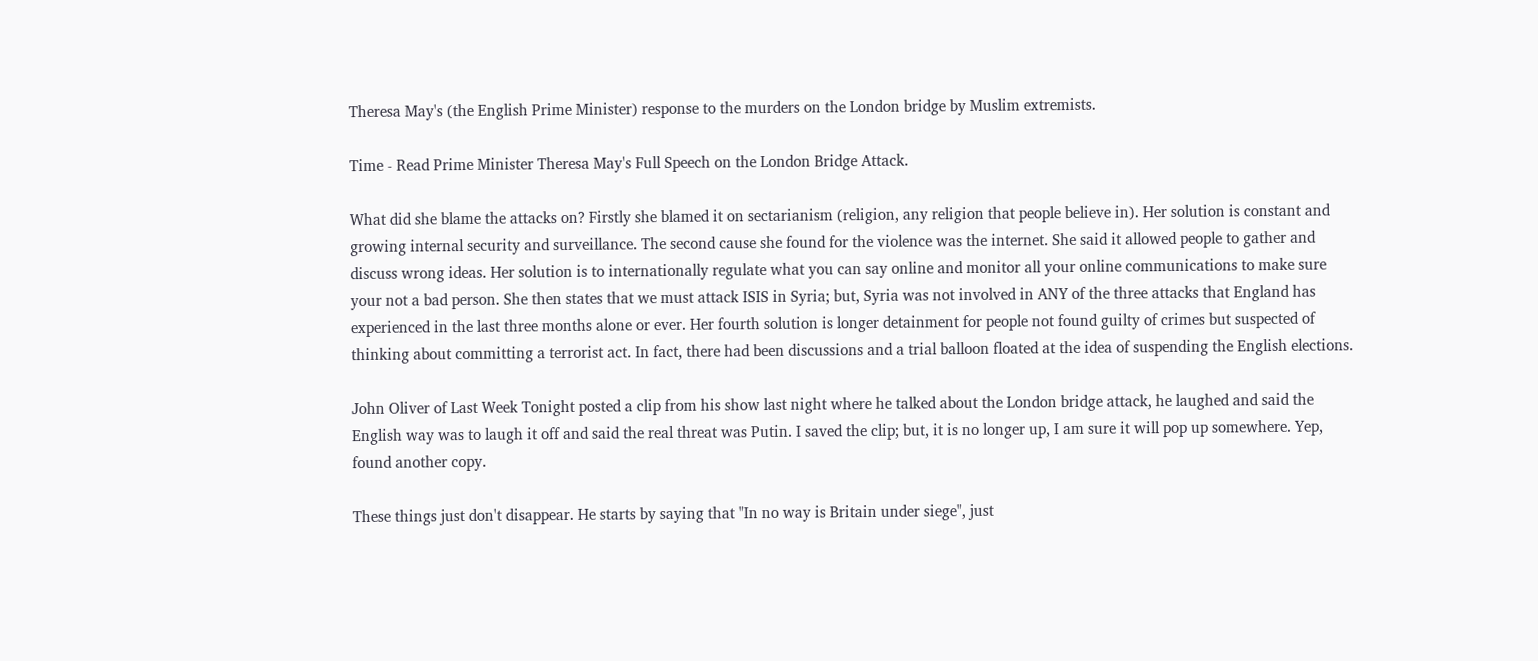Theresa May's (the English Prime Minister) response to the murders on the London bridge by Muslim extremists.

Time - Read Prime Minister Theresa May's Full Speech on the London Bridge Attack.

What did she blame the attacks on? Firstly she blamed it on sectarianism (religion, any religion that people believe in). Her solution is constant and growing internal security and surveillance. The second cause she found for the violence was the internet. She said it allowed people to gather and discuss wrong ideas. Her solution is to internationally regulate what you can say online and monitor all your online communications to make sure your not a bad person. She then states that we must attack ISIS in Syria; but, Syria was not involved in ANY of the three attacks that England has experienced in the last three months alone or ever. Her fourth solution is longer detainment for people not found guilty of crimes but suspected of thinking about committing a terrorist act. In fact, there had been discussions and a trial balloon floated at the idea of suspending the English elections.

John Oliver of Last Week Tonight posted a clip from his show last night where he talked about the London bridge attack, he laughed and said the English way was to laugh it off and said the real threat was Putin. I saved the clip; but, it is no longer up, I am sure it will pop up somewhere. Yep, found another copy.

These things just don't disappear. He starts by saying that "In no way is Britain under siege", just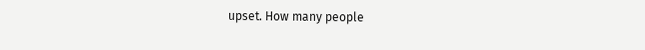upset. How many people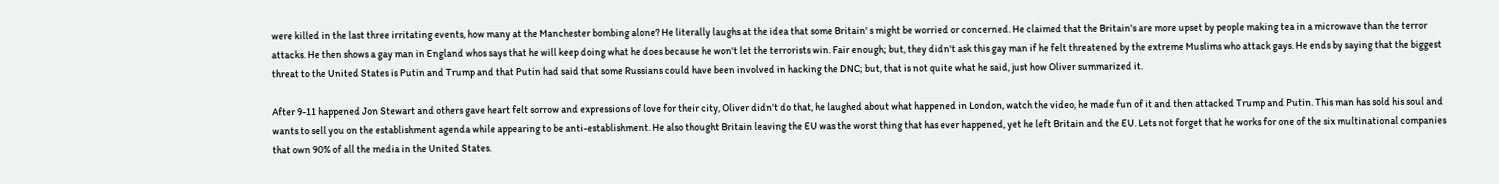were killed in the last three irritating events, how many at the Manchester bombing alone? He literally laughs at the idea that some Britain' s might be worried or concerned. He claimed that the Britain's are more upset by people making tea in a microwave than the terror attacks. He then shows a gay man in England whos says that he will keep doing what he does because he won't let the terrorists win. Fair enough; but, they didn't ask this gay man if he felt threatened by the extreme Muslims who attack gays. He ends by saying that the biggest threat to the United States is Putin and Trump and that Putin had said that some Russians could have been involved in hacking the DNC; but, that is not quite what he said, just how Oliver summarized it.

After 9-11 happened Jon Stewart and others gave heart felt sorrow and expressions of love for their city, Oliver didn't do that, he laughed about what happened in London, watch the video, he made fun of it and then attacked Trump and Putin. This man has sold his soul and wants to sell you on the establishment agenda while appearing to be anti-establishment. He also thought Britain leaving the EU was the worst thing that has ever happened, yet he left Britain and the EU. Lets not forget that he works for one of the six multinational companies that own 90% of all the media in the United States.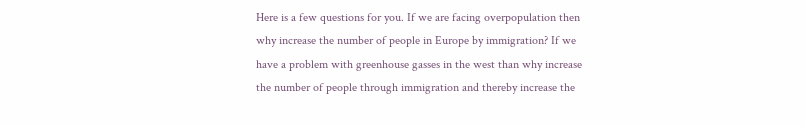Here is a few questions for you. If we are facing overpopulation then why increase the number of people in Europe by immigration? If we have a problem with greenhouse gasses in the west than why increase the number of people through immigration and thereby increase the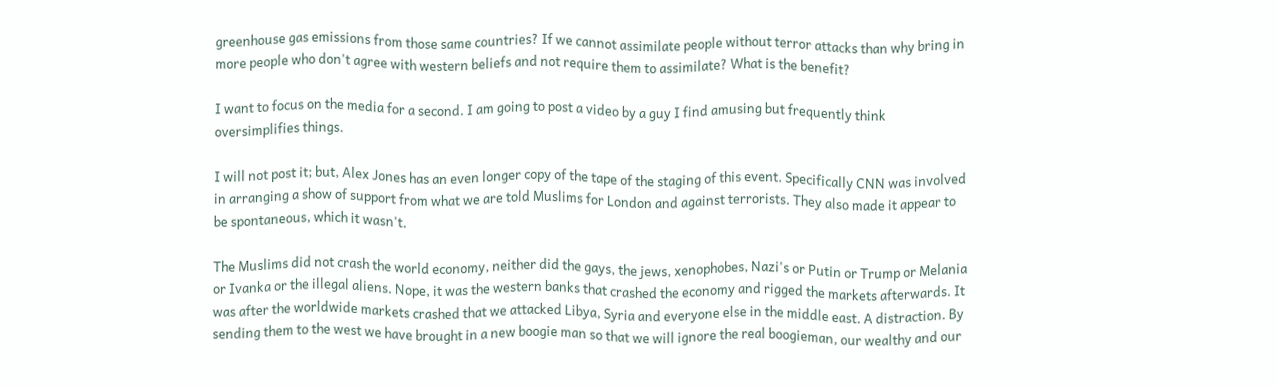greenhouse gas emissions from those same countries? If we cannot assimilate people without terror attacks than why bring in more people who don't agree with western beliefs and not require them to assimilate? What is the benefit?

I want to focus on the media for a second. I am going to post a video by a guy I find amusing but frequently think oversimplifies things.

I will not post it; but, Alex Jones has an even longer copy of the tape of the staging of this event. Specifically CNN was involved in arranging a show of support from what we are told Muslims for London and against terrorists. They also made it appear to be spontaneous, which it wasn't.

The Muslims did not crash the world economy, neither did the gays, the jews, xenophobes, Nazi's or Putin or Trump or Melania or Ivanka or the illegal aliens. Nope, it was the western banks that crashed the economy and rigged the markets afterwards. It was after the worldwide markets crashed that we attacked Libya, Syria and everyone else in the middle east. A distraction. By sending them to the west we have brought in a new boogie man so that we will ignore the real boogieman, our wealthy and our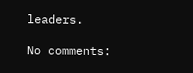leaders.

No comments: